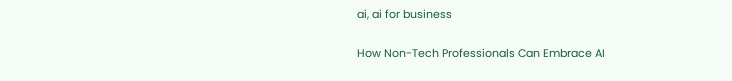ai, ai for business

How Non-Tech Professionals Can Embrace AI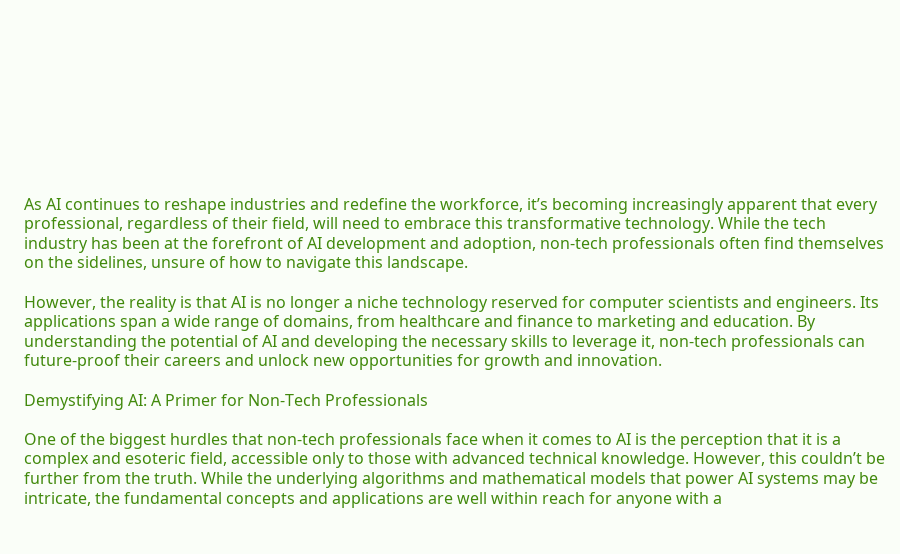As AI continues to reshape industries and redefine the workforce, it’s becoming increasingly apparent that every professional, regardless of their field, will need to embrace this transformative technology. While the tech industry has been at the forefront of AI development and adoption, non-tech professionals often find themselves on the sidelines, unsure of how to navigate this landscape.

However, the reality is that AI is no longer a niche technology reserved for computer scientists and engineers. Its applications span a wide range of domains, from healthcare and finance to marketing and education. By understanding the potential of AI and developing the necessary skills to leverage it, non-tech professionals can future-proof their careers and unlock new opportunities for growth and innovation.

Demystifying AI: A Primer for Non-Tech Professionals

One of the biggest hurdles that non-tech professionals face when it comes to AI is the perception that it is a complex and esoteric field, accessible only to those with advanced technical knowledge. However, this couldn’t be further from the truth. While the underlying algorithms and mathematical models that power AI systems may be intricate, the fundamental concepts and applications are well within reach for anyone with a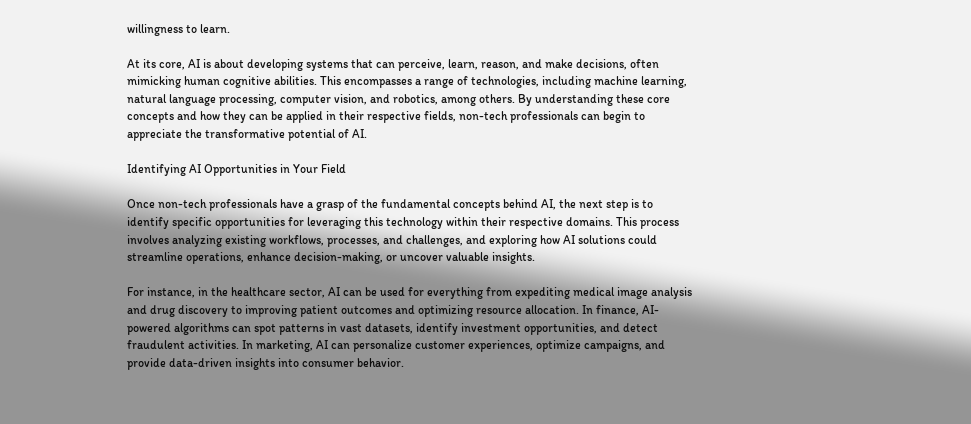willingness to learn.

At its core, AI is about developing systems that can perceive, learn, reason, and make decisions, often mimicking human cognitive abilities. This encompasses a range of technologies, including machine learning, natural language processing, computer vision, and robotics, among others. By understanding these core concepts and how they can be applied in their respective fields, non-tech professionals can begin to appreciate the transformative potential of AI.

Identifying AI Opportunities in Your Field

Once non-tech professionals have a grasp of the fundamental concepts behind AI, the next step is to identify specific opportunities for leveraging this technology within their respective domains. This process involves analyzing existing workflows, processes, and challenges, and exploring how AI solutions could streamline operations, enhance decision-making, or uncover valuable insights.

For instance, in the healthcare sector, AI can be used for everything from expediting medical image analysis and drug discovery to improving patient outcomes and optimizing resource allocation. In finance, AI-powered algorithms can spot patterns in vast datasets, identify investment opportunities, and detect fraudulent activities. In marketing, AI can personalize customer experiences, optimize campaigns, and provide data-driven insights into consumer behavior.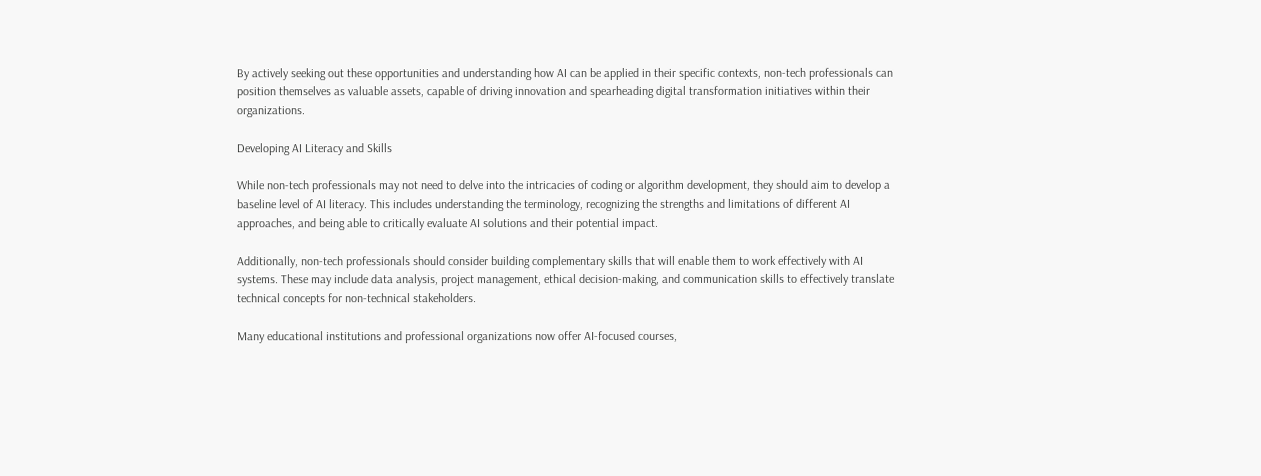By actively seeking out these opportunities and understanding how AI can be applied in their specific contexts, non-tech professionals can position themselves as valuable assets, capable of driving innovation and spearheading digital transformation initiatives within their organizations.

Developing AI Literacy and Skills

While non-tech professionals may not need to delve into the intricacies of coding or algorithm development, they should aim to develop a baseline level of AI literacy. This includes understanding the terminology, recognizing the strengths and limitations of different AI approaches, and being able to critically evaluate AI solutions and their potential impact.

Additionally, non-tech professionals should consider building complementary skills that will enable them to work effectively with AI systems. These may include data analysis, project management, ethical decision-making, and communication skills to effectively translate technical concepts for non-technical stakeholders.

Many educational institutions and professional organizations now offer AI-focused courses,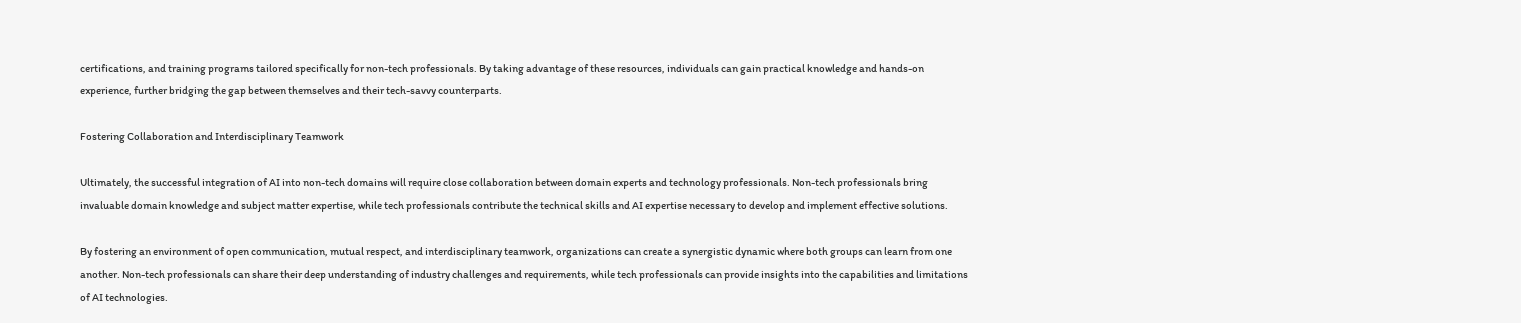certifications, and training programs tailored specifically for non-tech professionals. By taking advantage of these resources, individuals can gain practical knowledge and hands-on experience, further bridging the gap between themselves and their tech-savvy counterparts.

Fostering Collaboration and Interdisciplinary Teamwork

Ultimately, the successful integration of AI into non-tech domains will require close collaboration between domain experts and technology professionals. Non-tech professionals bring invaluable domain knowledge and subject matter expertise, while tech professionals contribute the technical skills and AI expertise necessary to develop and implement effective solutions.

By fostering an environment of open communication, mutual respect, and interdisciplinary teamwork, organizations can create a synergistic dynamic where both groups can learn from one another. Non-tech professionals can share their deep understanding of industry challenges and requirements, while tech professionals can provide insights into the capabilities and limitations of AI technologies.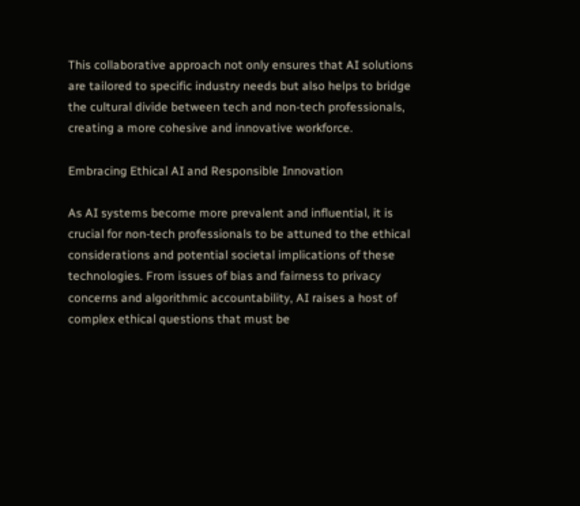This collaborative approach not only ensures that AI solutions are tailored to specific industry needs but also helps to bridge the cultural divide between tech and non-tech professionals, creating a more cohesive and innovative workforce.

Embracing Ethical AI and Responsible Innovation

As AI systems become more prevalent and influential, it is crucial for non-tech professionals to be attuned to the ethical considerations and potential societal implications of these technologies. From issues of bias and fairness to privacy concerns and algorithmic accountability, AI raises a host of complex ethical questions that must be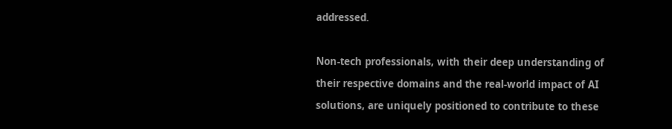addressed.

Non-tech professionals, with their deep understanding of their respective domains and the real-world impact of AI solutions, are uniquely positioned to contribute to these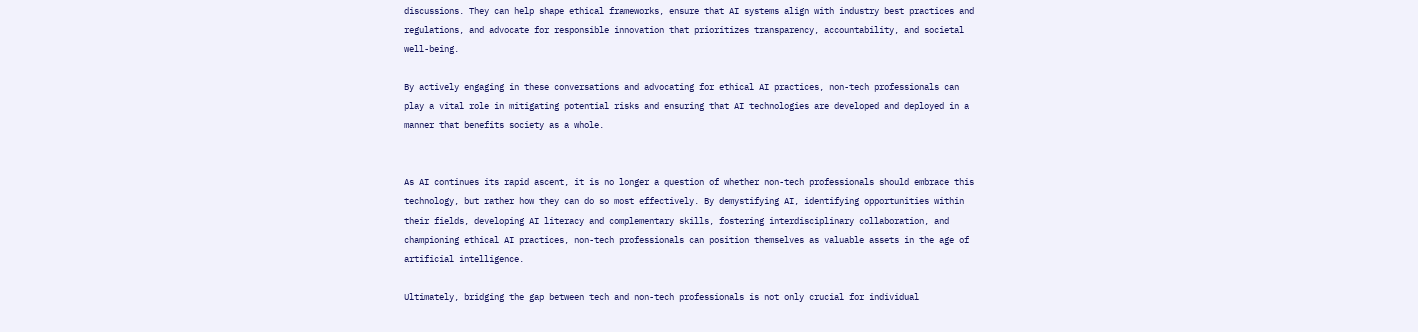discussions. They can help shape ethical frameworks, ensure that AI systems align with industry best practices and regulations, and advocate for responsible innovation that prioritizes transparency, accountability, and societal well-being.

By actively engaging in these conversations and advocating for ethical AI practices, non-tech professionals can play a vital role in mitigating potential risks and ensuring that AI technologies are developed and deployed in a manner that benefits society as a whole.


As AI continues its rapid ascent, it is no longer a question of whether non-tech professionals should embrace this technology, but rather how they can do so most effectively. By demystifying AI, identifying opportunities within their fields, developing AI literacy and complementary skills, fostering interdisciplinary collaboration, and championing ethical AI practices, non-tech professionals can position themselves as valuable assets in the age of artificial intelligence.

Ultimately, bridging the gap between tech and non-tech professionals is not only crucial for individual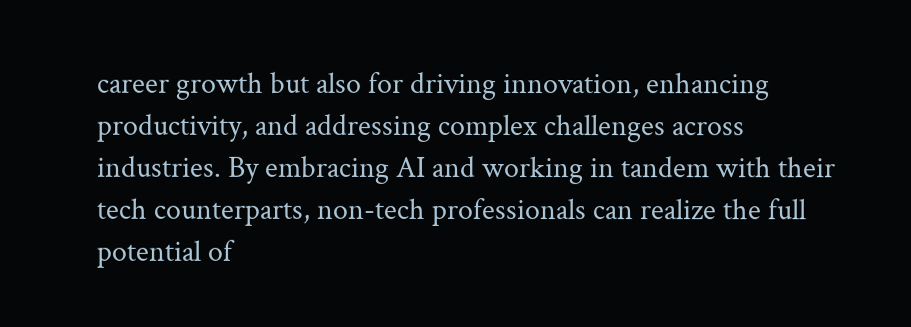career growth but also for driving innovation, enhancing productivity, and addressing complex challenges across industries. By embracing AI and working in tandem with their tech counterparts, non-tech professionals can realize the full potential of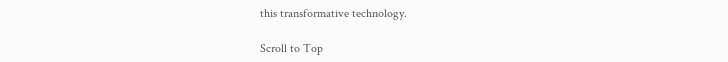this transformative technology.

Scroll to Top